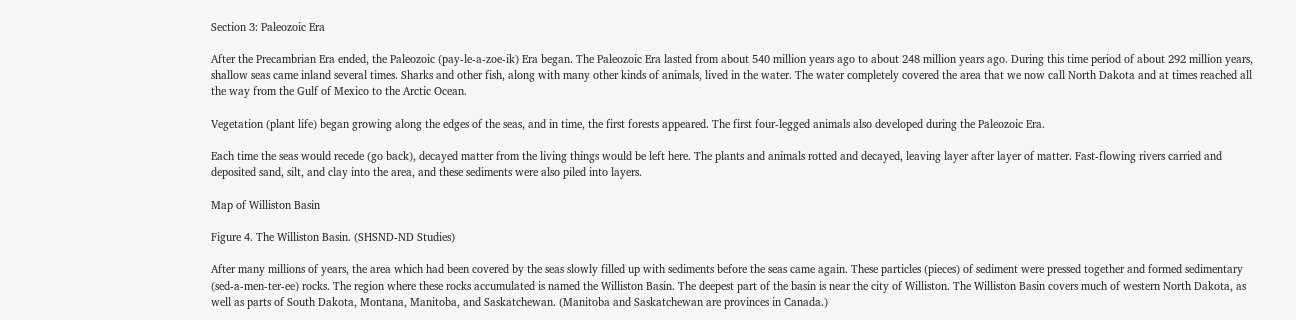Section 3: Paleozoic Era

After the Precambrian Era ended, the Paleozoic (pay-le-a-zoe-ik) Era began. The Paleozoic Era lasted from about 540 million years ago to about 248 million years ago. During this time period of about 292 million years, shallow seas came inland several times. Sharks and other fish, along with many other kinds of animals, lived in the water. The water completely covered the area that we now call North Dakota and at times reached all the way from the Gulf of Mexico to the Arctic Ocean.

Vegetation (plant life) began growing along the edges of the seas, and in time, the first forests appeared. The first four-legged animals also developed during the Paleozoic Era.

Each time the seas would recede (go back), decayed matter from the living things would be left here. The plants and animals rotted and decayed, leaving layer after layer of matter. Fast-flowing rivers carried and deposited sand, silt, and clay into the area, and these sediments were also piled into layers.

Map of Williston Basin

Figure 4. The Williston Basin. (SHSND-ND Studies)

After many millions of years, the area which had been covered by the seas slowly filled up with sediments before the seas came again. These particles (pieces) of sediment were pressed together and formed sedimentary (sed-a-men-ter-ee) rocks. The region where these rocks accumulated is named the Williston Basin. The deepest part of the basin is near the city of Williston. The Williston Basin covers much of western North Dakota, as well as parts of South Dakota, Montana, Manitoba, and Saskatchewan. (Manitoba and Saskatchewan are provinces in Canada.)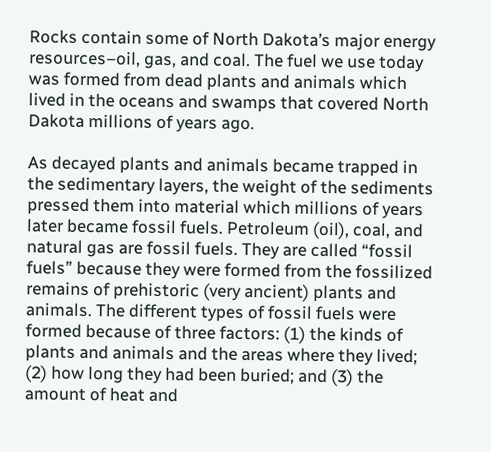Rocks contain some of North Dakota’s major energy resources–oil, gas, and coal. The fuel we use today was formed from dead plants and animals which lived in the oceans and swamps that covered North Dakota millions of years ago.

As decayed plants and animals became trapped in the sedimentary layers, the weight of the sediments pressed them into material which millions of years later became fossil fuels. Petroleum (oil), coal, and natural gas are fossil fuels. They are called “fossil fuels” because they were formed from the fossilized remains of prehistoric (very ancient) plants and animals. The different types of fossil fuels were formed because of three factors: (1) the kinds of plants and animals and the areas where they lived; (2) how long they had been buried; and (3) the amount of heat and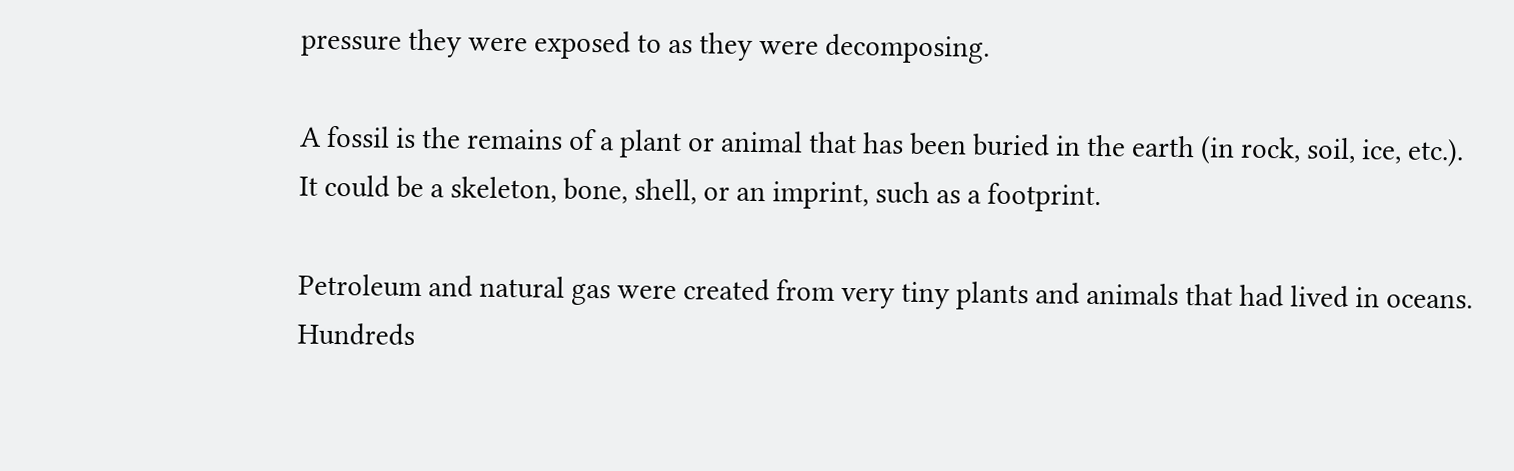pressure they were exposed to as they were decomposing.

A fossil is the remains of a plant or animal that has been buried in the earth (in rock, soil, ice, etc.). It could be a skeleton, bone, shell, or an imprint, such as a footprint.

Petroleum and natural gas were created from very tiny plants and animals that had lived in oceans. Hundreds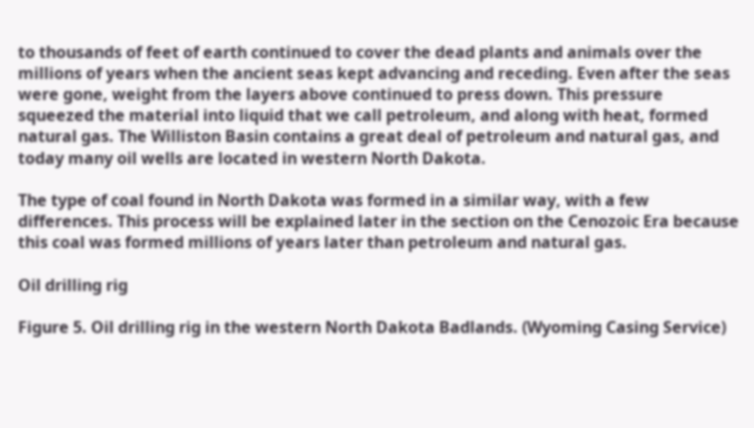to thousands of feet of earth continued to cover the dead plants and animals over the millions of years when the ancient seas kept advancing and receding. Even after the seas were gone, weight from the layers above continued to press down. This pressure squeezed the material into liquid that we call petroleum, and along with heat, formed natural gas. The Williston Basin contains a great deal of petroleum and natural gas, and today many oil wells are located in western North Dakota.

The type of coal found in North Dakota was formed in a similar way, with a few differences. This process will be explained later in the section on the Cenozoic Era because this coal was formed millions of years later than petroleum and natural gas.

Oil drilling rig

Figure 5. Oil drilling rig in the western North Dakota Badlands. (Wyoming Casing Service)